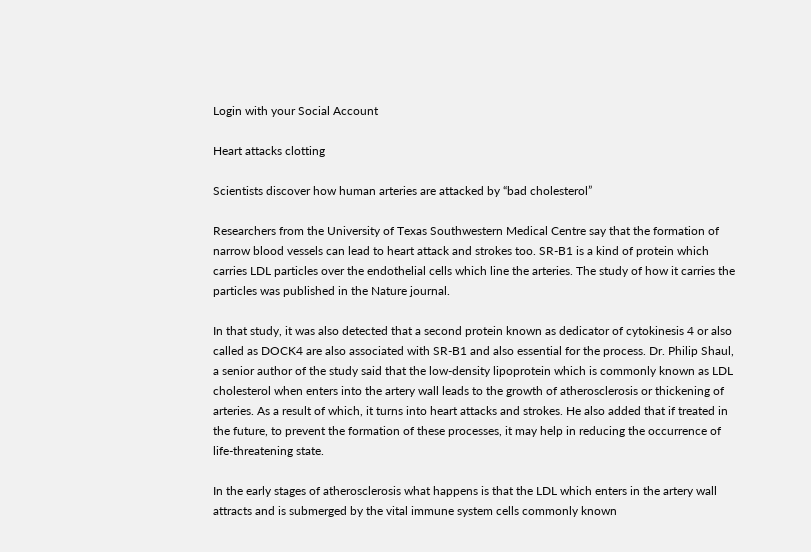Login with your Social Account

Heart attacks clotting

Scientists discover how human arteries are attacked by “bad cholesterol”

Researchers from the University of Texas Southwestern Medical Centre say that the formation of narrow blood vessels can lead to heart attack and strokes too. SR-B1 is a kind of protein which carries LDL particles over the endothelial cells which line the arteries. The study of how it carries the particles was published in the Nature journal.

In that study, it was also detected that a second protein known as dedicator of cytokinesis 4 or also called as DOCK4 are also associated with SR-B1 and also essential for the process. Dr. Philip Shaul, a senior author of the study said that the low-density lipoprotein which is commonly known as LDL cholesterol when enters into the artery wall leads to the growth of atherosclerosis or thickening of arteries. As a result of which, it turns into heart attacks and strokes. He also added that if treated in the future, to prevent the formation of these processes, it may help in reducing the occurrence of life-threatening state.

In the early stages of atherosclerosis what happens is that the LDL which enters in the artery wall attracts and is submerged by the vital immune system cells commonly known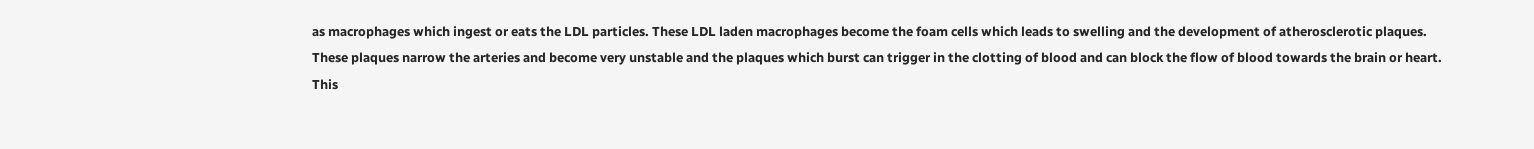as macrophages which ingest or eats the LDL particles. These LDL laden macrophages become the foam cells which leads to swelling and the development of atherosclerotic plaques. These plaques narrow the arteries and become very unstable and the plaques which burst can trigger in the clotting of blood and can block the flow of blood towards the brain or heart. This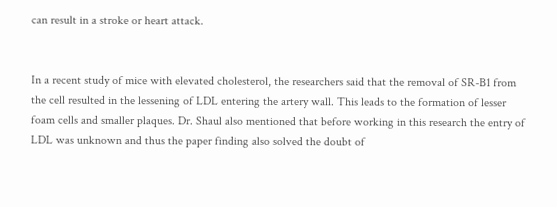can result in a stroke or heart attack.


In a recent study of mice with elevated cholesterol, the researchers said that the removal of SR-B1 from the cell resulted in the lessening of LDL entering the artery wall. This leads to the formation of lesser foam cells and smaller plaques. Dr. Shaul also mentioned that before working in this research the entry of LDL was unknown and thus the paper finding also solved the doubt of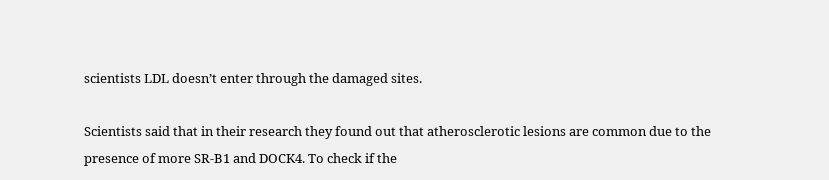scientists LDL doesn’t enter through the damaged sites.

Scientists said that in their research they found out that atherosclerotic lesions are common due to the presence of more SR-B1 and DOCK4. To check if the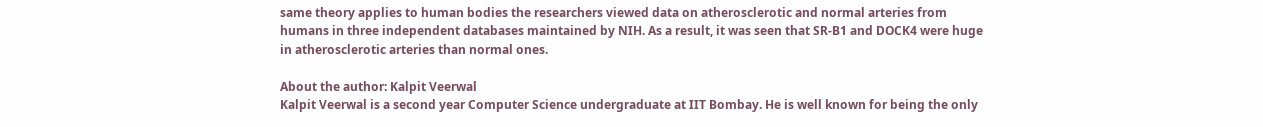same theory applies to human bodies the researchers viewed data on atherosclerotic and normal arteries from humans in three independent databases maintained by NIH. As a result, it was seen that SR-B1 and DOCK4 were huge in atherosclerotic arteries than normal ones.

About the author: Kalpit Veerwal
Kalpit Veerwal is a second year Computer Science undergraduate at IIT Bombay. He is well known for being the only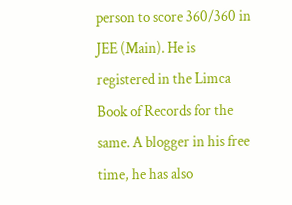person to score 360/360 in JEE (Main). He is registered in the Limca Book of Records for the same. A blogger in his free time, he has also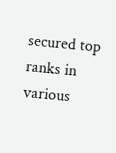secured top ranks in various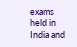exams held in India and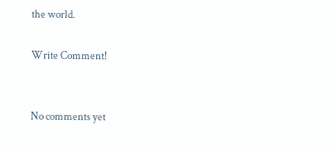the world.

Write Comment!


No comments yet